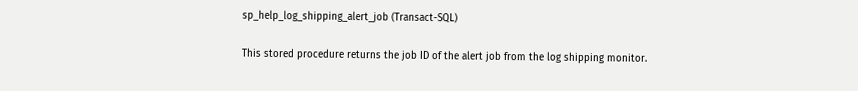sp_help_log_shipping_alert_job (Transact-SQL)

This stored procedure returns the job ID of the alert job from the log shipping monitor.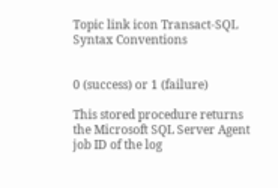Topic link icon Transact-SQL Syntax Conventions


0 (success) or 1 (failure)

This stored procedure returns the Microsoft SQL Server Agent job ID of the log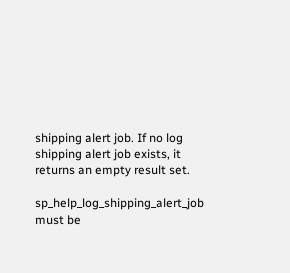shipping alert job. If no log shipping alert job exists, it returns an empty result set.

sp_help_log_shipping_alert_job must be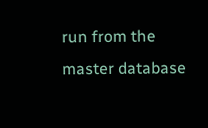run from the master database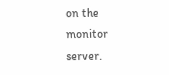on the monitor server.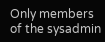Only members of the sysadmin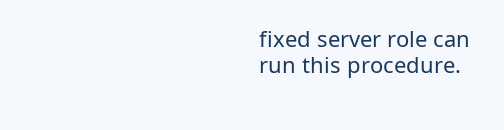fixed server role can run this procedure.